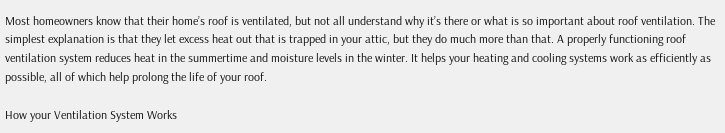Most homeowners know that their home’s roof is ventilated, but not all understand why it’s there or what is so important about roof ventilation. The simplest explanation is that they let excess heat out that is trapped in your attic, but they do much more than that. A properly functioning roof ventilation system reduces heat in the summertime and moisture levels in the winter. It helps your heating and cooling systems work as efficiently as possible, all of which help prolong the life of your roof.

How your Ventilation System Works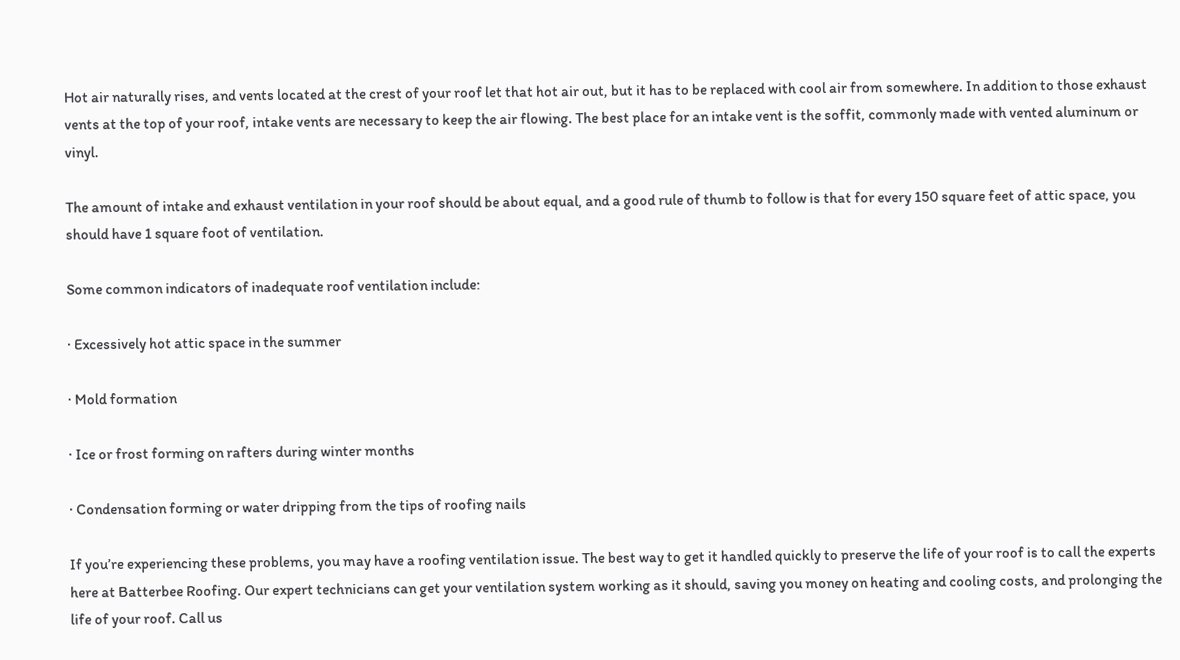Hot air naturally rises, and vents located at the crest of your roof let that hot air out, but it has to be replaced with cool air from somewhere. In addition to those exhaust vents at the top of your roof, intake vents are necessary to keep the air flowing. The best place for an intake vent is the soffit, commonly made with vented aluminum or vinyl.

The amount of intake and exhaust ventilation in your roof should be about equal, and a good rule of thumb to follow is that for every 150 square feet of attic space, you should have 1 square foot of ventilation.

Some common indicators of inadequate roof ventilation include:

· Excessively hot attic space in the summer

· Mold formation

· Ice or frost forming on rafters during winter months

· Condensation forming or water dripping from the tips of roofing nails

If you’re experiencing these problems, you may have a roofing ventilation issue. The best way to get it handled quickly to preserve the life of your roof is to call the experts here at Batterbee Roofing. Our expert technicians can get your ventilation system working as it should, saving you money on heating and cooling costs, and prolonging the life of your roof. Call us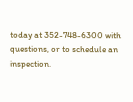today at 352-748-6300 with questions, or to schedule an inspection.